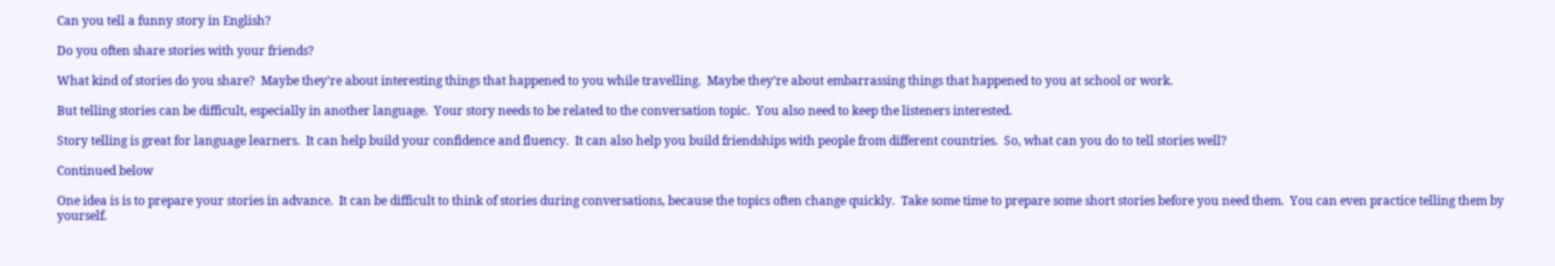Can you tell a funny story in English?

Do you often share stories with your friends?

What kind of stories do you share?  Maybe they’re about interesting things that happened to you while travelling.  Maybe they’re about embarrassing things that happened to you at school or work.

But telling stories can be difficult, especially in another language.  Your story needs to be related to the conversation topic.  You also need to keep the listeners interested.

Story telling is great for language learners.  It can help build your confidence and fluency.  It can also help you build friendships with people from different countries.  So, what can you do to tell stories well?

Continued below

One idea is is to prepare your stories in advance.  It can be difficult to think of stories during conversations, because the topics often change quickly.  Take some time to prepare some short stories before you need them.  You can even practice telling them by yourself.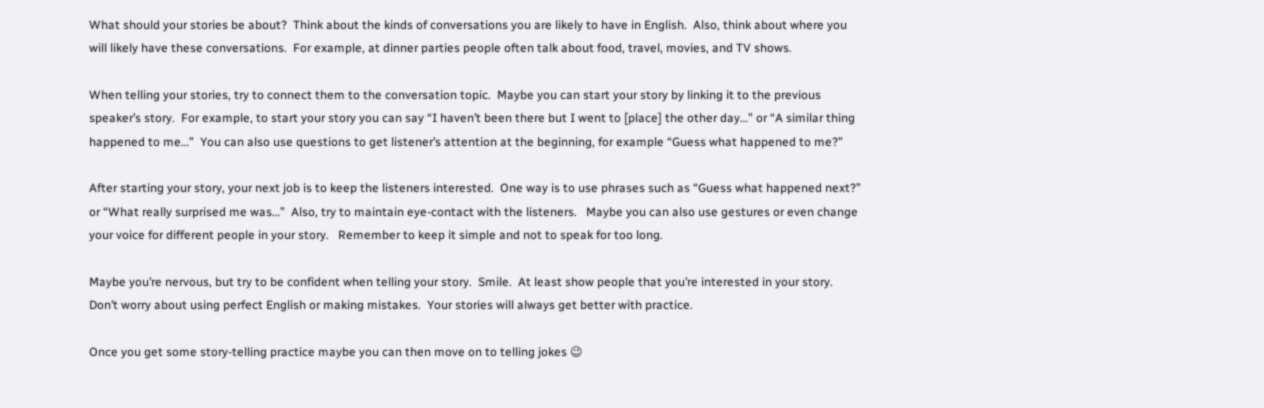What should your stories be about?  Think about the kinds of conversations you are likely to have in English.  Also, think about where you will likely have these conversations.  For example, at dinner parties people often talk about food, travel, movies, and TV shows.

When telling your stories, try to connect them to the conversation topic.  Maybe you can start your story by linking it to the previous speaker’s story.  For example, to start your story you can say “I haven’t been there but I went to [place] the other day…” or “A similar thing happened to me…”  You can also use questions to get listener’s attention at the beginning, for example “Guess what happened to me?”

After starting your story, your next job is to keep the listeners interested.  One way is to use phrases such as “Guess what happened next?” or “What really surprised me was…”  Also, try to maintain eye-contact with the listeners.   Maybe you can also use gestures or even change your voice for different people in your story.   Remember to keep it simple and not to speak for too long.

Maybe you’re nervous, but try to be confident when telling your story.  Smile.  At least show people that you’re interested in your story.  Don’t worry about using perfect English or making mistakes.  Your stories will always get better with practice.

Once you get some story-telling practice maybe you can then move on to telling jokes 😉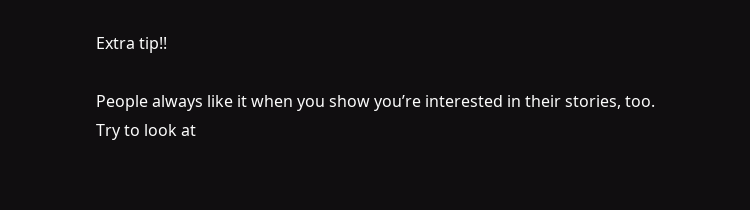Extra tip!!

People always like it when you show you’re interested in their stories, too. Try to look at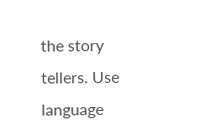the story tellers. Use language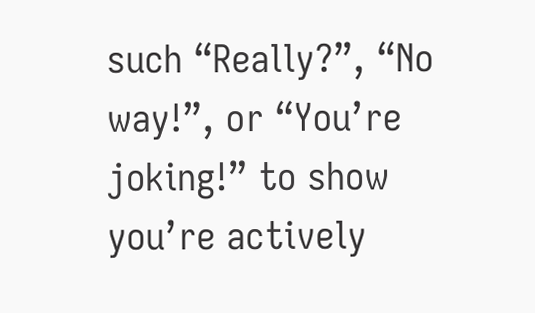such “Really?”, “No way!”, or “You’re joking!” to show you’re actively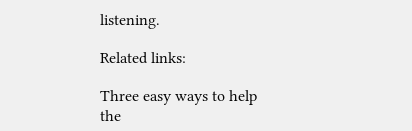listening.

Related links:

Three easy ways to help the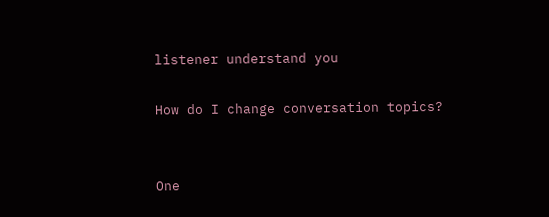listener understand you

How do I change conversation topics?


One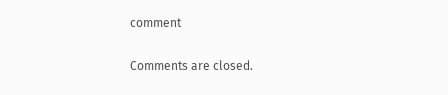comment

Comments are closed.